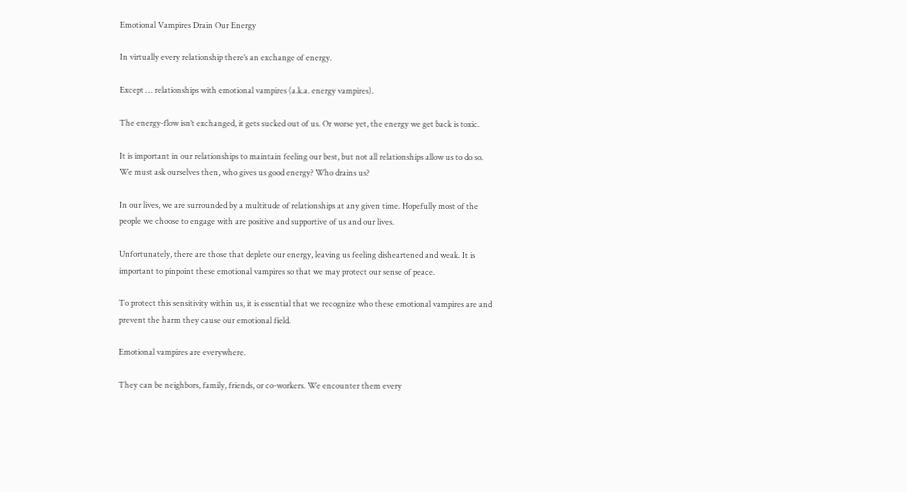Emotional Vampires Drain Our Energy

In virtually every relationship there’s an exchange of energy.

Except … relationships with emotional vampires (a.k.a. energy vampires).

The energy-flow isn’t exchanged, it gets sucked out of us. Or worse yet, the energy we get back is toxic.

It is important in our relationships to maintain feeling our best, but not all relationships allow us to do so. We must ask ourselves then, who gives us good energy? Who drains us?

In our lives, we are surrounded by a multitude of relationships at any given time. Hopefully most of the people we choose to engage with are positive and supportive of us and our lives.

Unfortunately, there are those that deplete our energy, leaving us feeling disheartened and weak. It is important to pinpoint these emotional vampires so that we may protect our sense of peace.

To protect this sensitivity within us, it is essential that we recognize who these emotional vampires are and prevent the harm they cause our emotional field.

Emotional vampires are everywhere.

They can be neighbors, family, friends, or co-workers. We encounter them every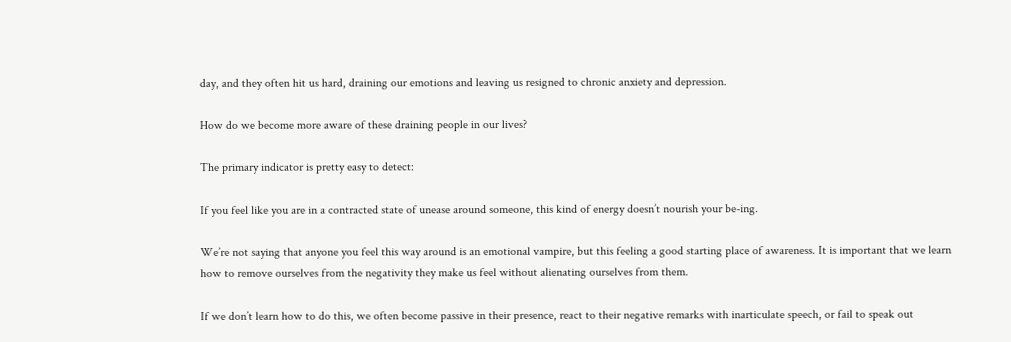day, and they often hit us hard, draining our emotions and leaving us resigned to chronic anxiety and depression.

How do we become more aware of these draining people in our lives?

The primary indicator is pretty easy to detect:

If you feel like you are in a contracted state of unease around someone, this kind of energy doesn’t nourish your be-ing.

We’re not saying that anyone you feel this way around is an emotional vampire, but this feeling a good starting place of awareness. It is important that we learn how to remove ourselves from the negativity they make us feel without alienating ourselves from them.

If we don’t learn how to do this, we often become passive in their presence, react to their negative remarks with inarticulate speech, or fail to speak out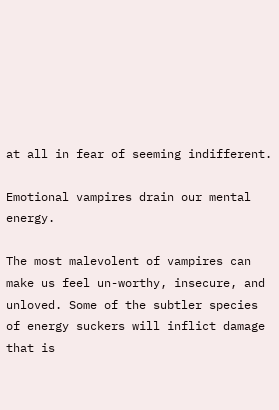at all in fear of seeming indifferent.

Emotional vampires drain our mental energy.

The most malevolent of vampires can make us feel un-worthy, insecure, and unloved. Some of the subtler species of energy suckers will inflict damage that is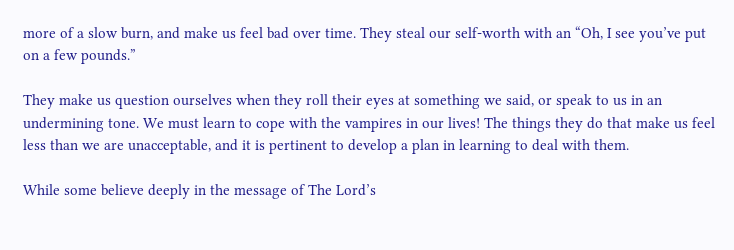more of a slow burn, and make us feel bad over time. They steal our self-worth with an “Oh, I see you’ve put on a few pounds.”

They make us question ourselves when they roll their eyes at something we said, or speak to us in an undermining tone. We must learn to cope with the vampires in our lives! The things they do that make us feel less than we are unacceptable, and it is pertinent to develop a plan in learning to deal with them.

While some believe deeply in the message of The Lord’s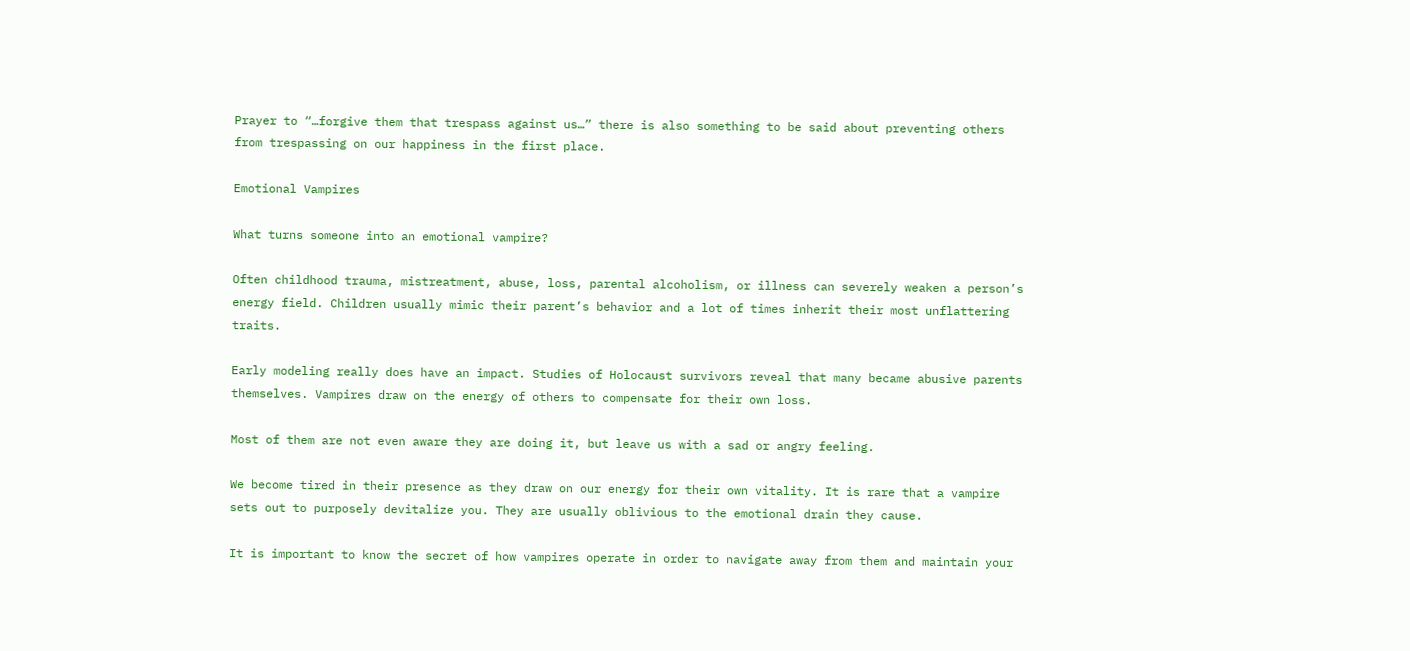Prayer to “…forgive them that trespass against us…” there is also something to be said about preventing others from trespassing on our happiness in the first place.

Emotional Vampires

What turns someone into an emotional vampire?

Often childhood trauma, mistreatment, abuse, loss, parental alcoholism, or illness can severely weaken a person’s energy field. Children usually mimic their parent’s behavior and a lot of times inherit their most unflattering traits.

Early modeling really does have an impact. Studies of Holocaust survivors reveal that many became abusive parents themselves. Vampires draw on the energy of others to compensate for their own loss.

Most of them are not even aware they are doing it, but leave us with a sad or angry feeling.

We become tired in their presence as they draw on our energy for their own vitality. It is rare that a vampire sets out to purposely devitalize you. They are usually oblivious to the emotional drain they cause.

It is important to know the secret of how vampires operate in order to navigate away from them and maintain your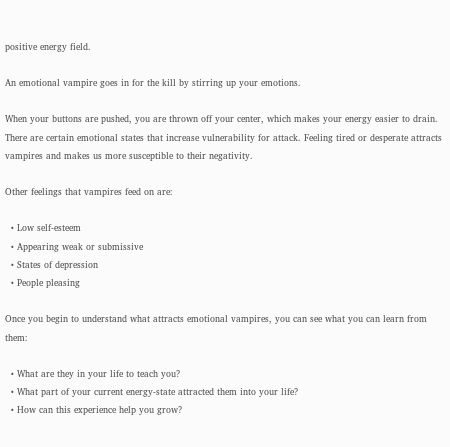positive energy field.

An emotional vampire goes in for the kill by stirring up your emotions.

When your buttons are pushed, you are thrown off your center, which makes your energy easier to drain. There are certain emotional states that increase vulnerability for attack. Feeling tired or desperate attracts vampires and makes us more susceptible to their negativity.

Other feelings that vampires feed on are:

  • Low self-esteem
  • Appearing weak or submissive
  • States of depression
  • People pleasing

Once you begin to understand what attracts emotional vampires, you can see what you can learn from them:

  • What are they in your life to teach you?
  • What part of your current energy-state attracted them into your life?
  • How can this experience help you grow?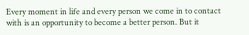Every moment in life and every person we come in to contact with is an opportunity to become a better person. But it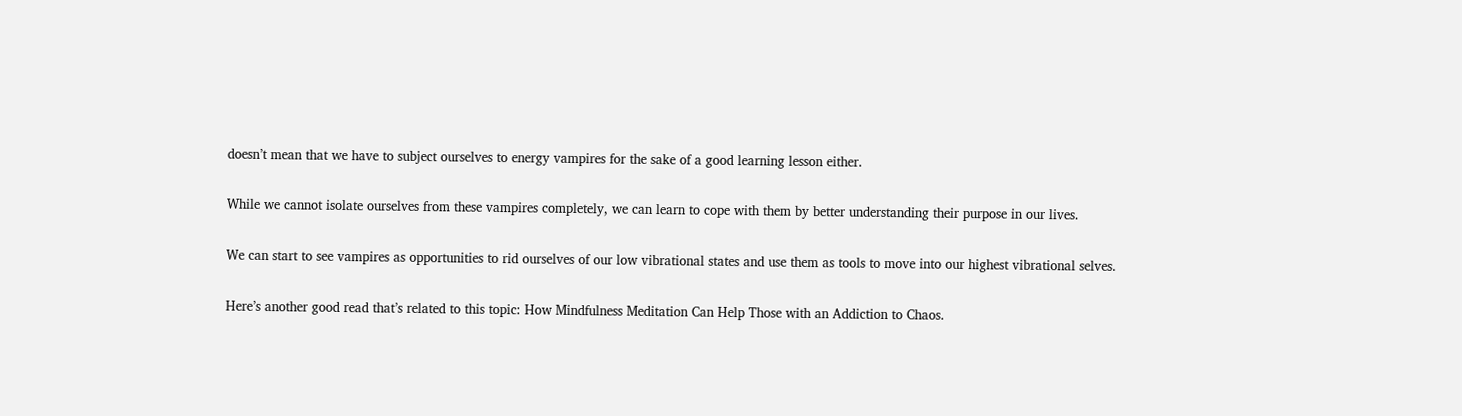doesn’t mean that we have to subject ourselves to energy vampires for the sake of a good learning lesson either.

While we cannot isolate ourselves from these vampires completely, we can learn to cope with them by better understanding their purpose in our lives.

We can start to see vampires as opportunities to rid ourselves of our low vibrational states and use them as tools to move into our highest vibrational selves.

Here’s another good read that’s related to this topic: How Mindfulness Meditation Can Help Those with an Addiction to Chaos.